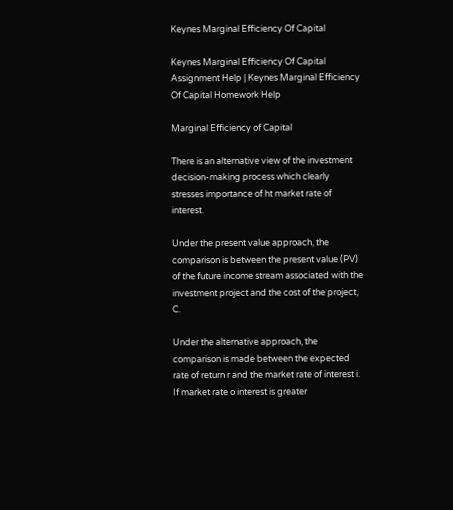Keynes Marginal Efficiency Of Capital

Keynes Marginal Efficiency Of Capital Assignment Help | Keynes Marginal Efficiency Of Capital Homework Help

Marginal Efficiency of Capital

There is an alternative view of the investment decision-making process which clearly stresses importance of ht market rate of interest.

Under the present value approach, the comparison is between the present value (PV) of the future income stream associated with the investment project and the cost of the project, C.

Under the alternative approach, the comparison is made between the expected rate of return r and the market rate of interest i. If market rate o interest is greater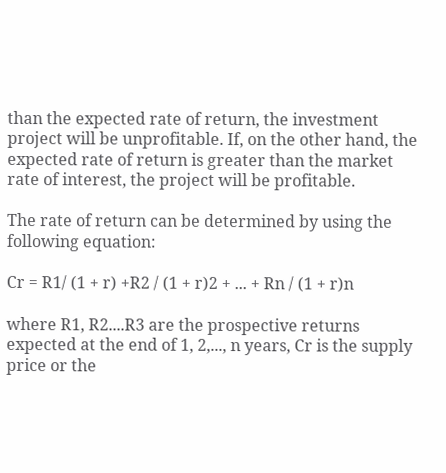than the expected rate of return, the investment project will be unprofitable. If, on the other hand, the expected rate of return is greater than the market rate of interest, the project will be profitable.

The rate of return can be determined by using the following equation:

Cr = R1/ (1 + r) +R2 / (1 + r)2 + ... + Rn / (1 + r)n

where R1, R2....R3 are the prospective returns expected at the end of 1, 2,..., n years, Cr is the supply price or the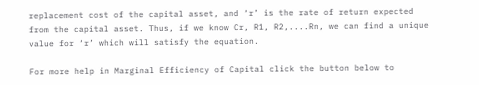replacement cost of the capital asset, and ‘r’ is the rate of return expected from the capital asset. Thus, if we know Cr, R1, R2,....Rn, we can find a unique value for ‘r’ which will satisfy the equation.

For more help in Marginal Efficiency of Capital click the button below to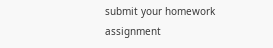submit your homework assignment